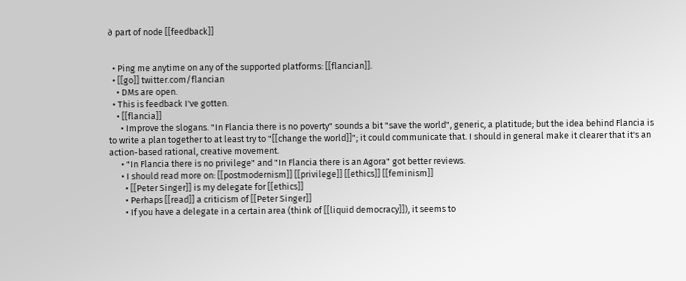∂ part of node [[feedback]]


  • Ping me anytime on any of the supported platforms: [[flancian]].
  • [[go]] twitter.com/flancian
    • DMs are open.
  • This is feedback I've gotten.
    • [[flancia]]
      • Improve the slogans. "In Flancia there is no poverty" sounds a bit "save the world", generic, a platitude; but the idea behind Flancia is to write a plan together to at least try to "[[change the world]]"; it could communicate that. I should in general make it clearer that it's an action-based rational, creative movement.
      • "In Flancia there is no privilege" and "In Flancia there is an Agora" got better reviews.
      • I should read more on: [[postmodernism]] [[privilege]] [[ethics]] [[feminism]]
        • [[Peter Singer]] is my delegate for [[ethics]]
        • Perhaps [[read]] a criticism of [[Peter Singer]]
        • If you have a delegate in a certain area (think of [[liquid democracy]]), it seems to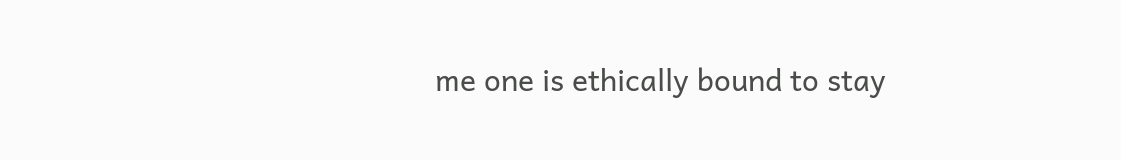me one is ethically bound to stay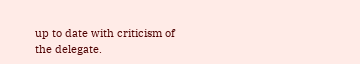up to date with criticism of the delegate.